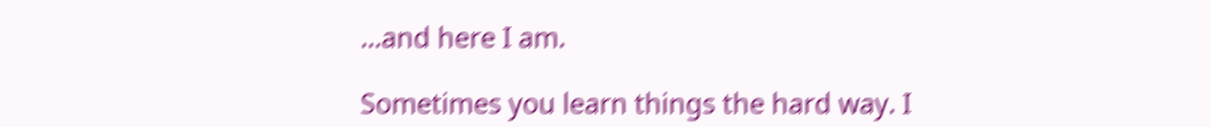...and here I am.

Sometimes you learn things the hard way. I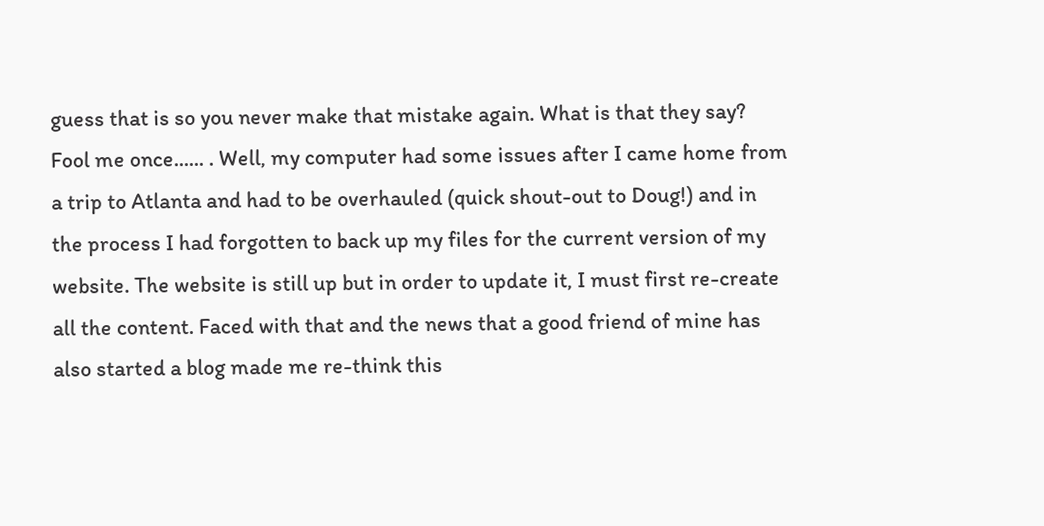guess that is so you never make that mistake again. What is that they say? Fool me once...... . Well, my computer had some issues after I came home from a trip to Atlanta and had to be overhauled (quick shout-out to Doug!) and in the process I had forgotten to back up my files for the current version of my website. The website is still up but in order to update it, I must first re-create all the content. Faced with that and the news that a good friend of mine has also started a blog made me re-think this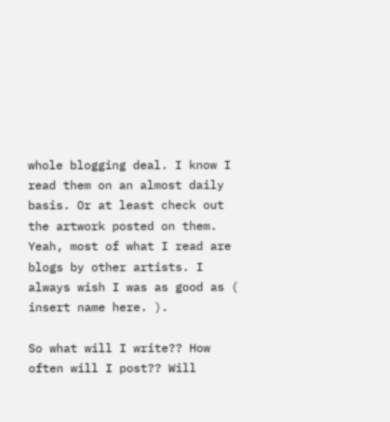whole blogging deal. I know I read them on an almost daily basis. Or at least check out the artwork posted on them. Yeah, most of what I read are blogs by other artists. I always wish I was as good as ( insert name here. ).

So what will I write?? How often will I post?? Will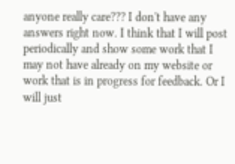anyone really care??? I don't have any answers right now. I think that I will post periodically and show some work that I may not have already on my website or work that is in progress for feedback. Or I will just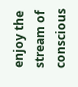enjoy the stream of conscious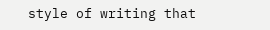style of writing that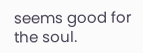seems good for the soul.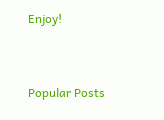Enjoy!


Popular Posts